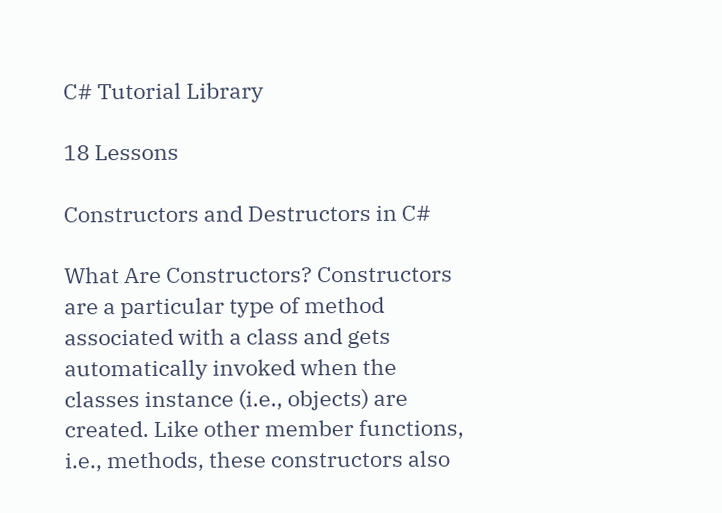C# Tutorial Library

18 Lessons

Constructors and Destructors in C#

What Are Constructors? Constructors are a particular type of method associated with a class and gets automatically invoked when the classes instance (i.e., objects) are created. Like other member functions, i.e., methods, these constructors also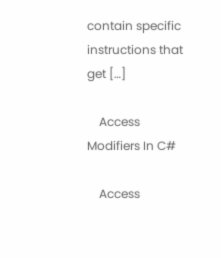contain specific instructions that get […]

    Access Modifiers In C#

    Access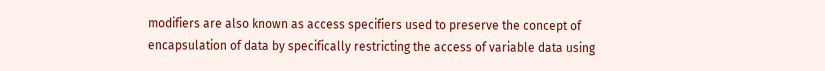modifiers are also known as access specifiers used to preserve the concept of encapsulation of data by specifically restricting the access of variable data using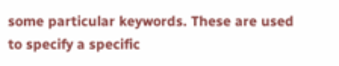some particular keywords. These are used to specify a specific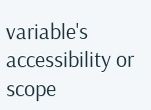variable's accessibility or scope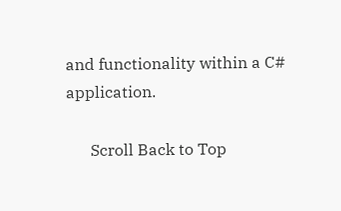and functionality within a C# application.

      Scroll Back to Top